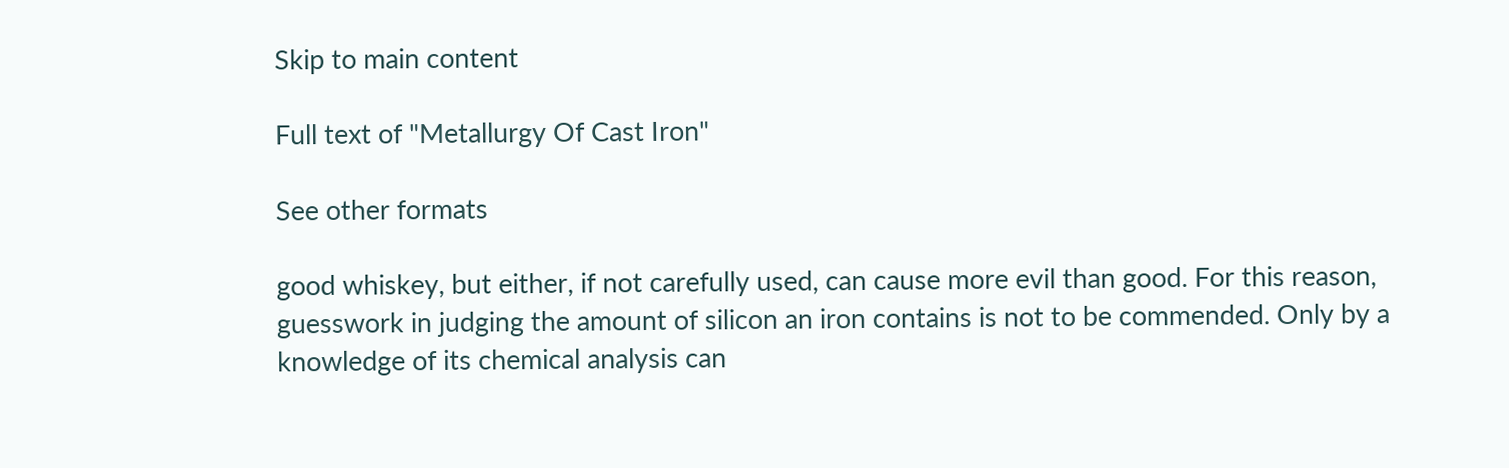Skip to main content

Full text of "Metallurgy Of Cast Iron"

See other formats

good whiskey, but either, if not carefully used, can cause more evil than good. For this reason, guesswork in judging the amount of silicon an iron contains is not to be commended. Only by a knowledge of its chemical analysis can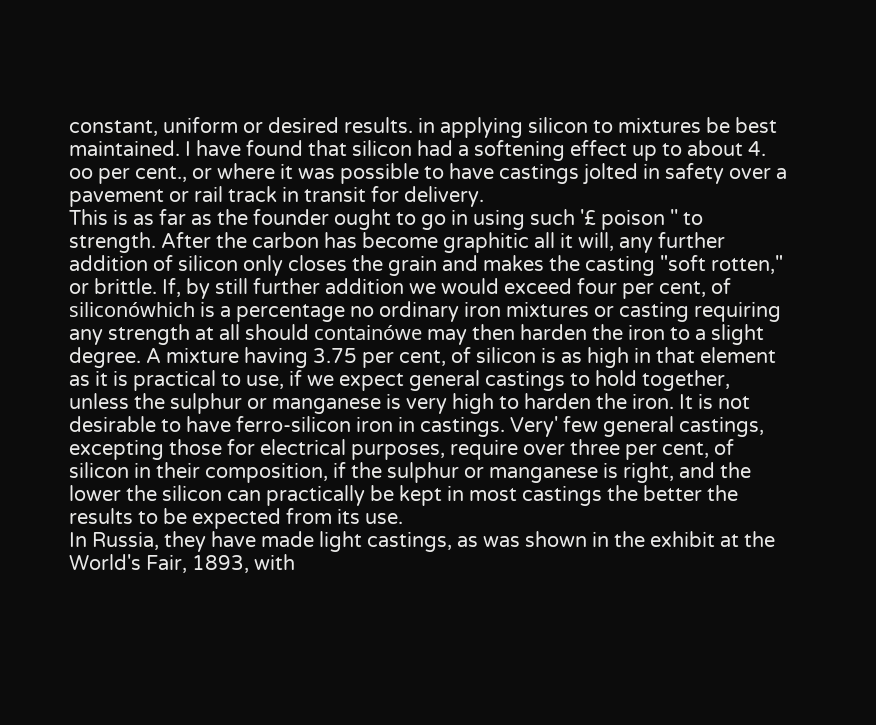constant, uniform or desired results. in applying silicon to mixtures be best maintained. I have found that silicon had a softening effect up to about 4. oo per cent., or where it was possible to have castings jolted in safety over a pavement or rail track in transit for delivery.
This is as far as the founder ought to go in using such '£ poison '' to strength. After the carbon has become graphitic all it will, any further addition of silicon only closes the grain and makes the casting "soft rotten," or brittle. If, by still further addition we would exceed four per cent, of siliconówhich is a percentage no ordinary iron mixtures or casting requiring any strength at all should containówe may then harden the iron to a slight degree. A mixture having 3.75 per cent, of silicon is as high in that element as it is practical to use, if we expect general castings to hold together, unless the sulphur or manganese is very high to harden the iron. It is not desirable to have ferro-silicon iron in castings. Very' few general castings, excepting those for electrical purposes, require over three per cent, of silicon in their composition, if the sulphur or manganese is right, and the lower the silicon can practically be kept in most castings the better the results to be expected from its use.
In Russia, they have made light castings, as was shown in the exhibit at the World's Fair, 1893, with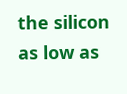the silicon as low as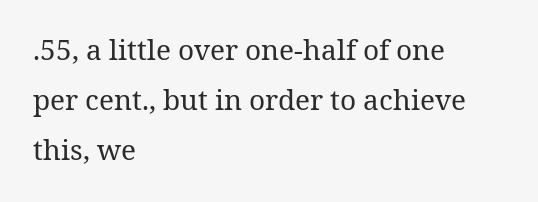.55, a little over one-half of one per cent., but in order to achieve this, we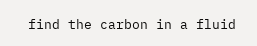find the carbon in a fluid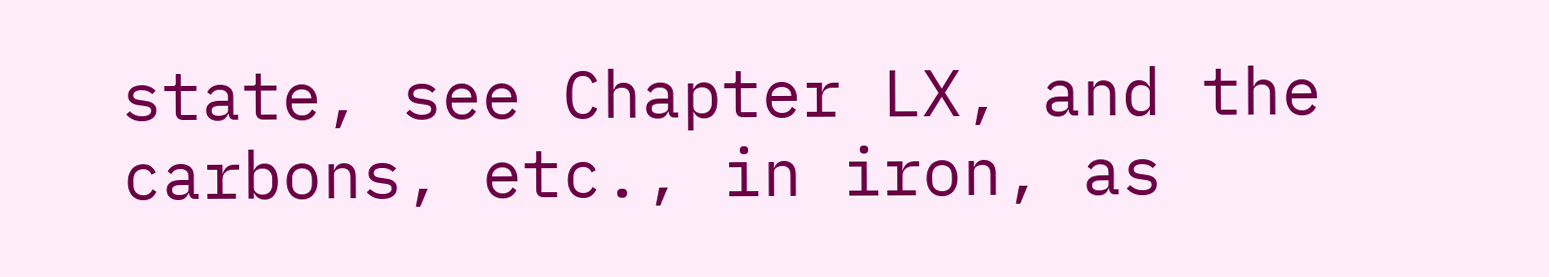state, see Chapter LX, and the carbons, etc., in iron, as